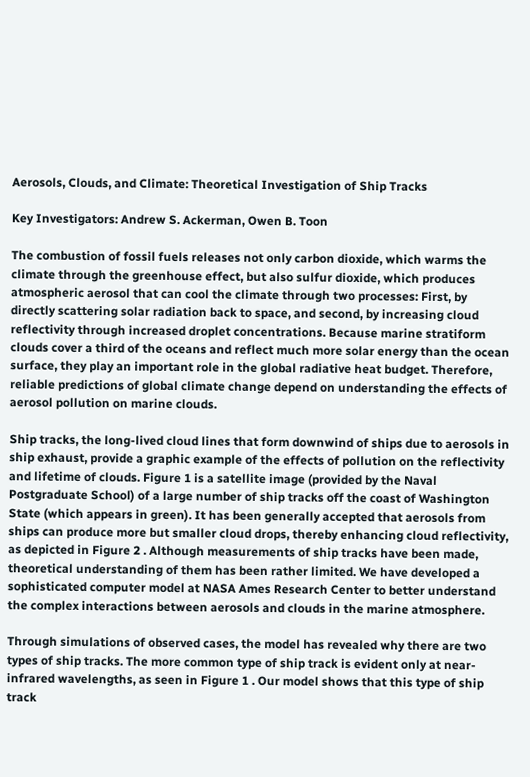Aerosols, Clouds, and Climate: Theoretical Investigation of Ship Tracks

Key Investigators: Andrew S. Ackerman, Owen B. Toon

The combustion of fossil fuels releases not only carbon dioxide, which warms the climate through the greenhouse effect, but also sulfur dioxide, which produces atmospheric aerosol that can cool the climate through two processes: First, by directly scattering solar radiation back to space, and second, by increasing cloud reflectivity through increased droplet concentrations. Because marine stratiform clouds cover a third of the oceans and reflect much more solar energy than the ocean surface, they play an important role in the global radiative heat budget. Therefore, reliable predictions of global climate change depend on understanding the effects of aerosol pollution on marine clouds.

Ship tracks, the long-lived cloud lines that form downwind of ships due to aerosols in ship exhaust, provide a graphic example of the effects of pollution on the reflectivity and lifetime of clouds. Figure 1 is a satellite image (provided by the Naval Postgraduate School) of a large number of ship tracks off the coast of Washington State (which appears in green). It has been generally accepted that aerosols from ships can produce more but smaller cloud drops, thereby enhancing cloud reflectivity, as depicted in Figure 2 . Although measurements of ship tracks have been made, theoretical understanding of them has been rather limited. We have developed a sophisticated computer model at NASA Ames Research Center to better understand the complex interactions between aerosols and clouds in the marine atmosphere.

Through simulations of observed cases, the model has revealed why there are two types of ship tracks. The more common type of ship track is evident only at near-infrared wavelengths, as seen in Figure 1 . Our model shows that this type of ship track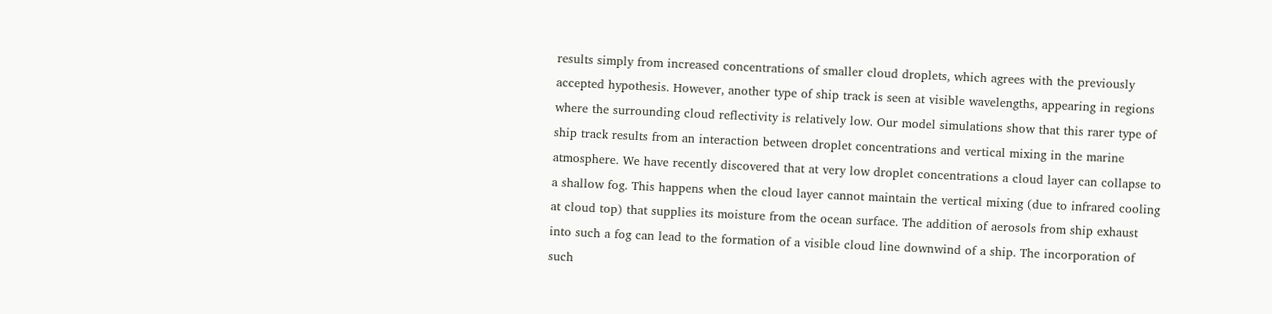results simply from increased concentrations of smaller cloud droplets, which agrees with the previously accepted hypothesis. However, another type of ship track is seen at visible wavelengths, appearing in regions where the surrounding cloud reflectivity is relatively low. Our model simulations show that this rarer type of ship track results from an interaction between droplet concentrations and vertical mixing in the marine atmosphere. We have recently discovered that at very low droplet concentrations a cloud layer can collapse to a shallow fog. This happens when the cloud layer cannot maintain the vertical mixing (due to infrared cooling at cloud top) that supplies its moisture from the ocean surface. The addition of aerosols from ship exhaust into such a fog can lead to the formation of a visible cloud line downwind of a ship. The incorporation of such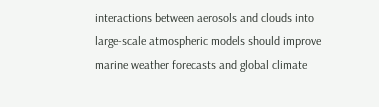interactions between aerosols and clouds into large-scale atmospheric models should improve marine weather forecasts and global climate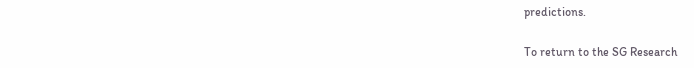predictions.

To return to the SG Research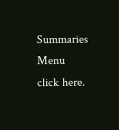Summaries Menu click here.